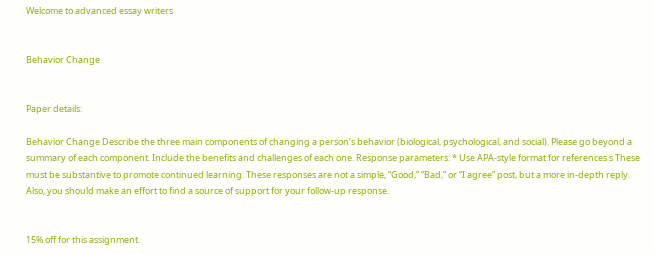Welcome to advanced essay writers


Behavior Change


Paper details:

Behavior Change Describe the three main components of changing a person’s behavior (biological, psychological, and social). Please go beyond a summary of each component. Include the benefits and challenges of each one. Response parameters: * Use APA-style format for references s These must be substantive to promote continued learning. These responses are not a simple, “Good,” “Bad,” or “I agree” post, but a more in-depth reply. Also, you should make an effort to find a source of support for your follow-up response.


15% off for this assignment.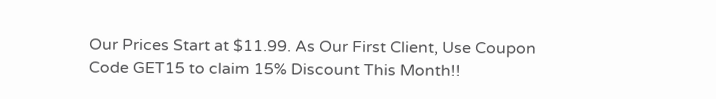Our Prices Start at $11.99. As Our First Client, Use Coupon Code GET15 to claim 15% Discount This Month!!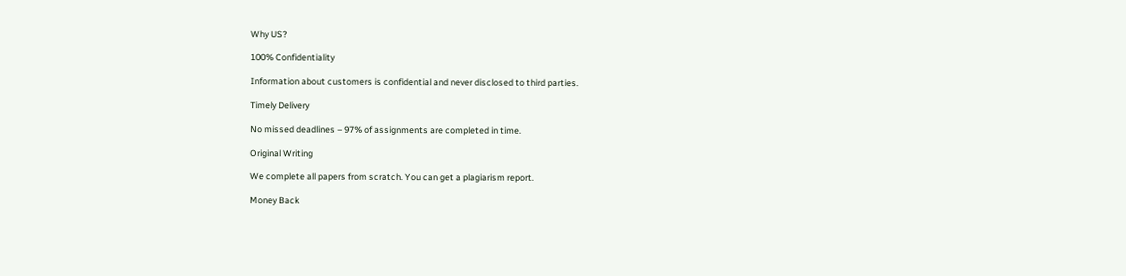Why US?

100% Confidentiality

Information about customers is confidential and never disclosed to third parties.

Timely Delivery

No missed deadlines – 97% of assignments are completed in time.

Original Writing

We complete all papers from scratch. You can get a plagiarism report.

Money Back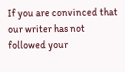If you are convinced that our writer has not followed your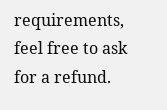requirements, feel free to ask for a refund.